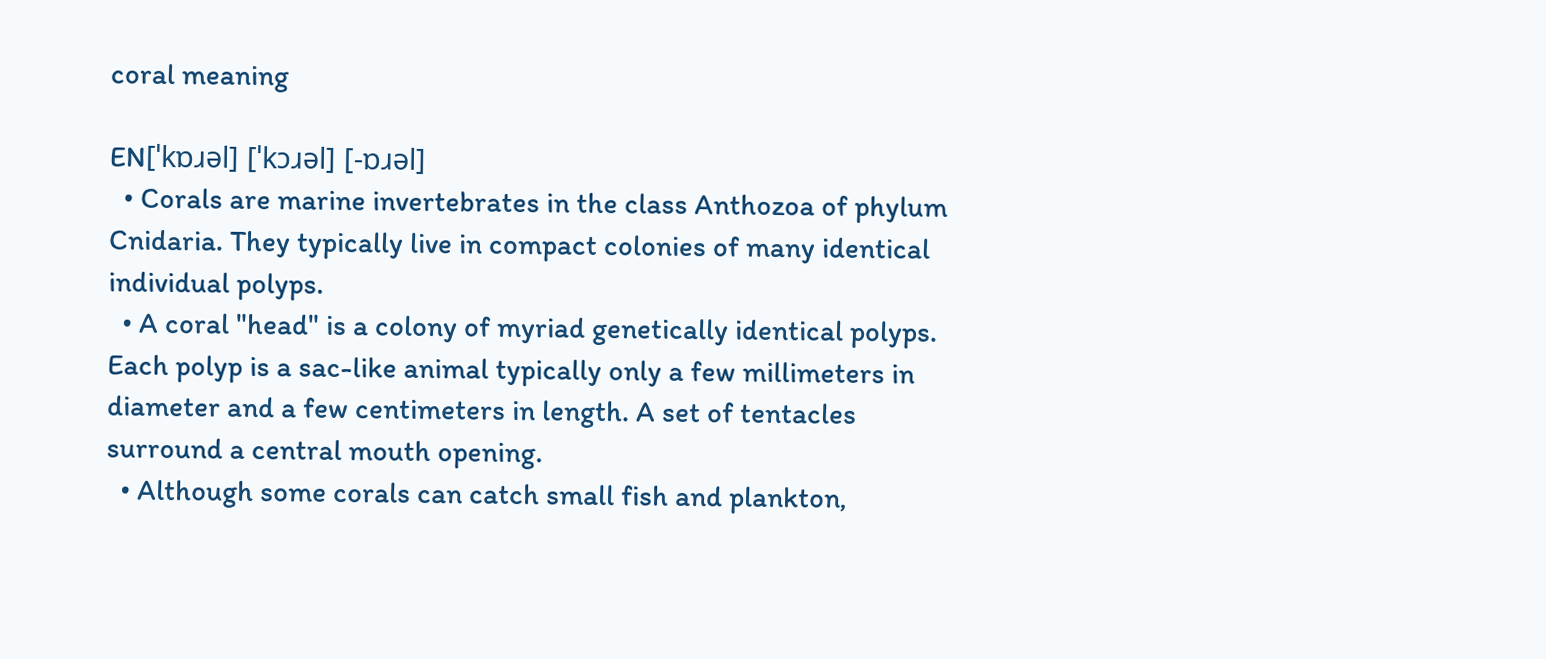coral meaning

EN[ˈkɒɹəl] [ˈkɔɹəl] [-ɒɹəl]
  • Corals are marine invertebrates in the class Anthozoa of phylum Cnidaria. They typically live in compact colonies of many identical individual polyps.
  • A coral "head" is a colony of myriad genetically identical polyps. Each polyp is a sac-like animal typically only a few millimeters in diameter and a few centimeters in length. A set of tentacles surround a central mouth opening.
  • Although some corals can catch small fish and plankton,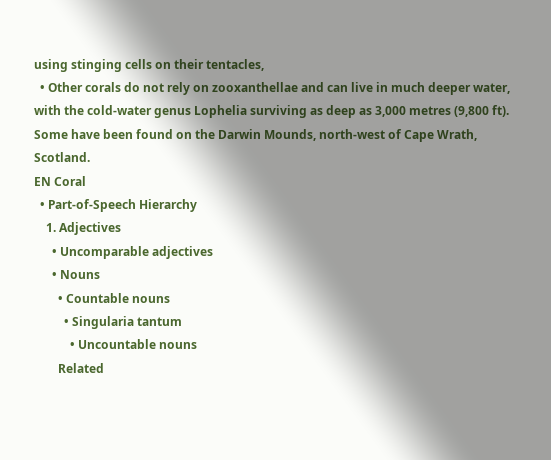using stinging cells on their tentacles,
  • Other corals do not rely on zooxanthellae and can live in much deeper water, with the cold-water genus Lophelia surviving as deep as 3,000 metres (9,800 ft). Some have been found on the Darwin Mounds, north-west of Cape Wrath, Scotland.
EN Coral
  • Part-of-Speech Hierarchy
    1. Adjectives
      • Uncomparable adjectives
      • Nouns
        • Countable nouns
          • Singularia tantum
            • Uncountable nouns
        Related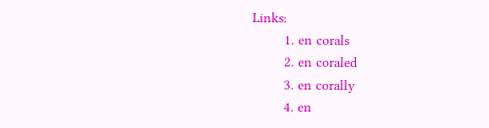Links:
        1. en corals
        2. en coraled
        3. en corally
        4. en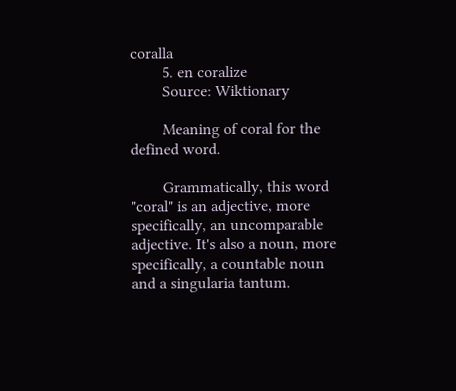coralla
        5. en coralize
        Source: Wiktionary

        Meaning of coral for the defined word.

        Grammatically, this word "coral" is an adjective, more specifically, an uncomparable adjective. It's also a noun, more specifically, a countable noun and a singularia tantum.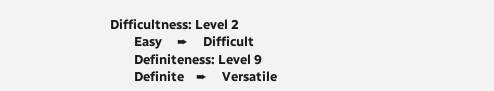Difficultness: Level 2
        Easy     ➨     Difficult
        Definiteness: Level 9
        Definite    ➨     Versatile